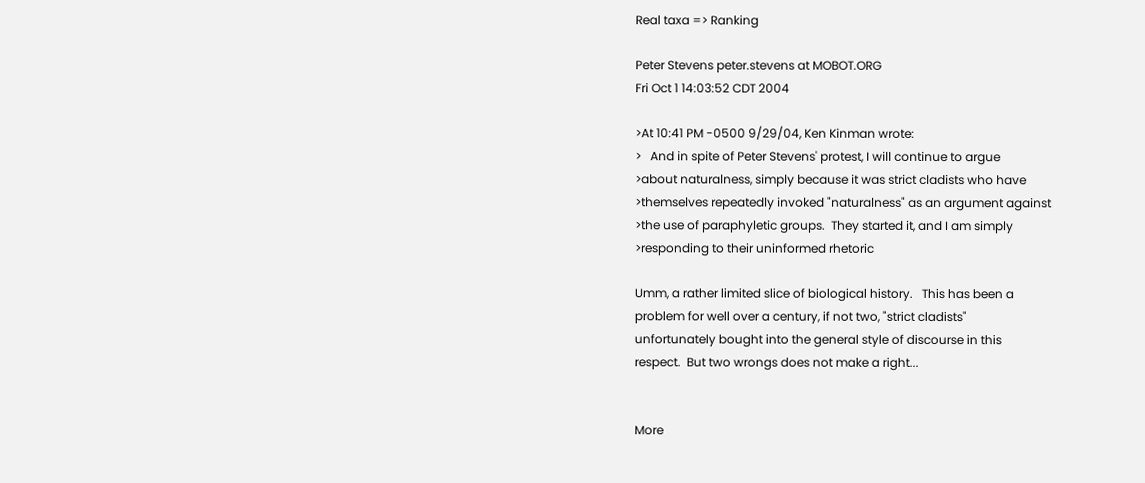Real taxa => Ranking

Peter Stevens peter.stevens at MOBOT.ORG
Fri Oct 1 14:03:52 CDT 2004

>At 10:41 PM -0500 9/29/04, Ken Kinman wrote:
>   And in spite of Peter Stevens' protest, I will continue to argue
>about naturalness, simply because it was strict cladists who have
>themselves repeatedly invoked "naturalness" as an argument against
>the use of paraphyletic groups.  They started it, and I am simply
>responding to their uninformed rhetoric

Umm, a rather limited slice of biological history.   This has been a
problem for well over a century, if not two, "strict cladists"
unfortunately bought into the general style of discourse in this
respect.  But two wrongs does not make a right...


More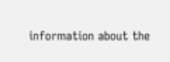information about the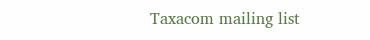Taxacom mailing list